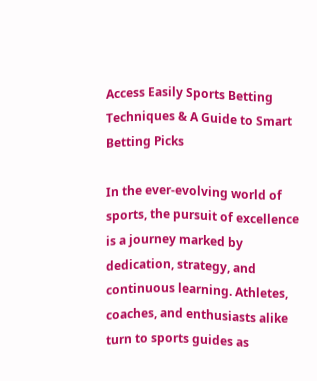Access Easily Sports Betting Techniques & A Guide to Smart Betting Picks

In the ever-evolving world of sports, the pursuit of excellence is a journey marked by dedication, strategy, and continuous learning. Athletes, coaches, and enthusiasts alike turn to sports guides as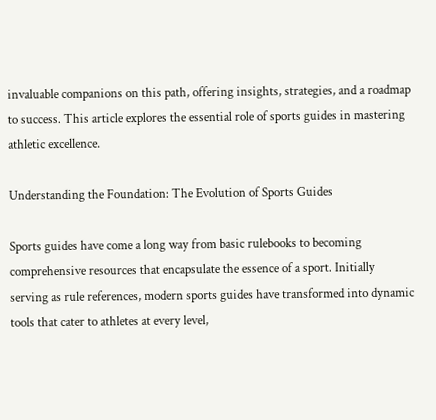invaluable companions on this path, offering insights, strategies, and a roadmap to success. This article explores the essential role of sports guides in mastering athletic excellence.

Understanding the Foundation: The Evolution of Sports Guides

Sports guides have come a long way from basic rulebooks to becoming comprehensive resources that encapsulate the essence of a sport. Initially serving as rule references, modern sports guides have transformed into dynamic tools that cater to athletes at every level,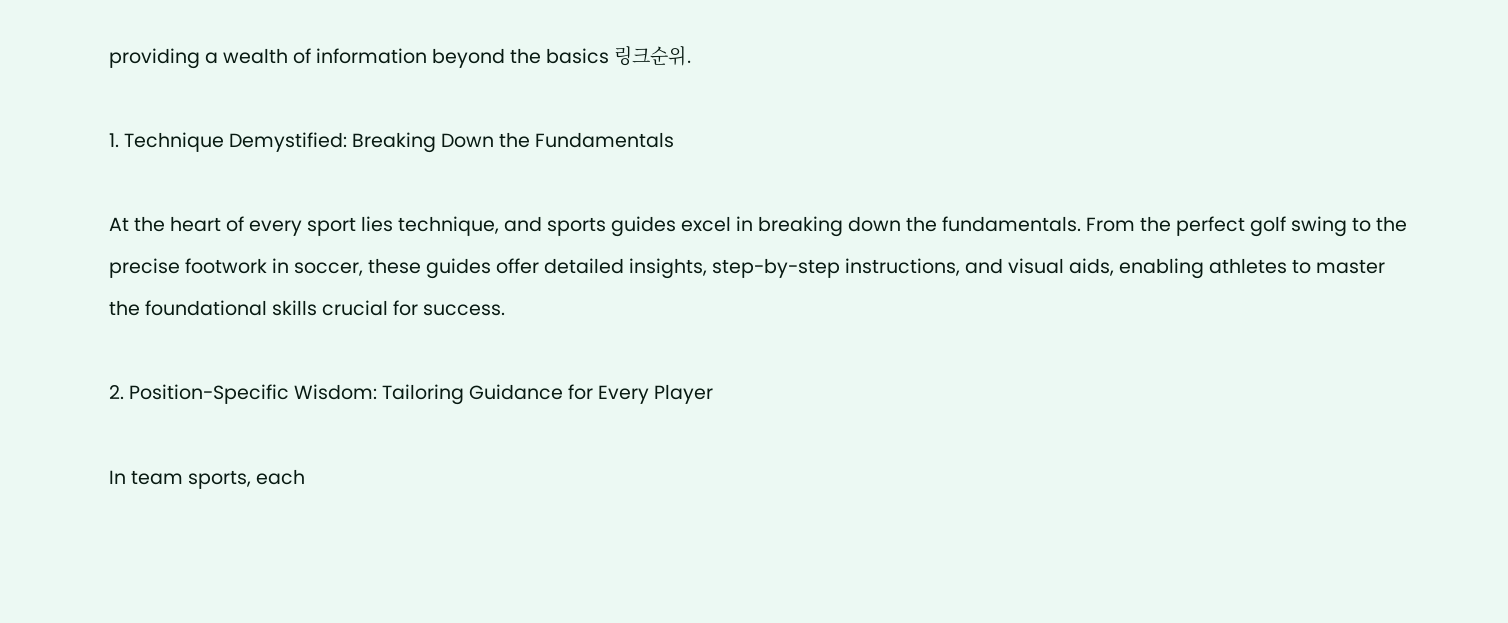providing a wealth of information beyond the basics 링크순위.

1. Technique Demystified: Breaking Down the Fundamentals

At the heart of every sport lies technique, and sports guides excel in breaking down the fundamentals. From the perfect golf swing to the precise footwork in soccer, these guides offer detailed insights, step-by-step instructions, and visual aids, enabling athletes to master the foundational skills crucial for success.

2. Position-Specific Wisdom: Tailoring Guidance for Every Player

In team sports, each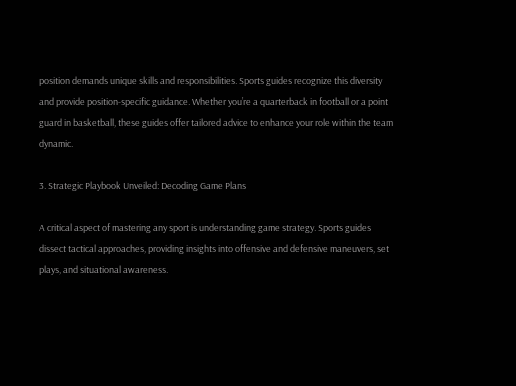position demands unique skills and responsibilities. Sports guides recognize this diversity and provide position-specific guidance. Whether you’re a quarterback in football or a point guard in basketball, these guides offer tailored advice to enhance your role within the team dynamic.

3. Strategic Playbook Unveiled: Decoding Game Plans

A critical aspect of mastering any sport is understanding game strategy. Sports guides dissect tactical approaches, providing insights into offensive and defensive maneuvers, set plays, and situational awareness.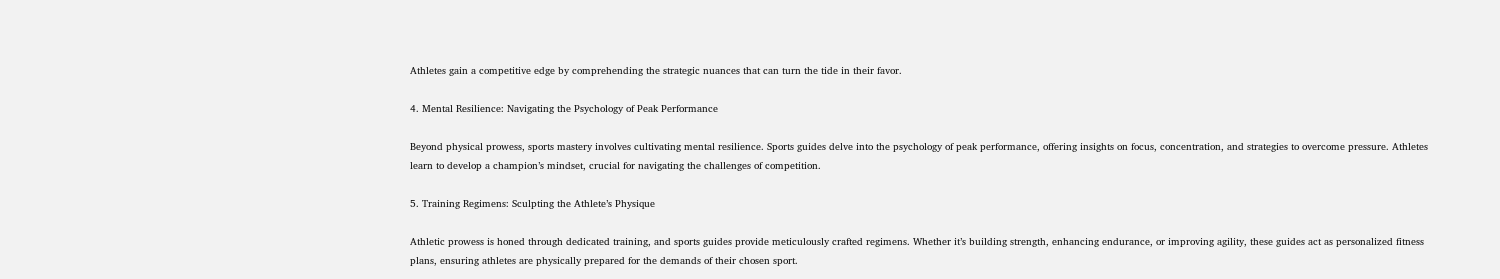Athletes gain a competitive edge by comprehending the strategic nuances that can turn the tide in their favor.

4. Mental Resilience: Navigating the Psychology of Peak Performance

Beyond physical prowess, sports mastery involves cultivating mental resilience. Sports guides delve into the psychology of peak performance, offering insights on focus, concentration, and strategies to overcome pressure. Athletes learn to develop a champion’s mindset, crucial for navigating the challenges of competition.

5. Training Regimens: Sculpting the Athlete’s Physique

Athletic prowess is honed through dedicated training, and sports guides provide meticulously crafted regimens. Whether it’s building strength, enhancing endurance, or improving agility, these guides act as personalized fitness plans, ensuring athletes are physically prepared for the demands of their chosen sport.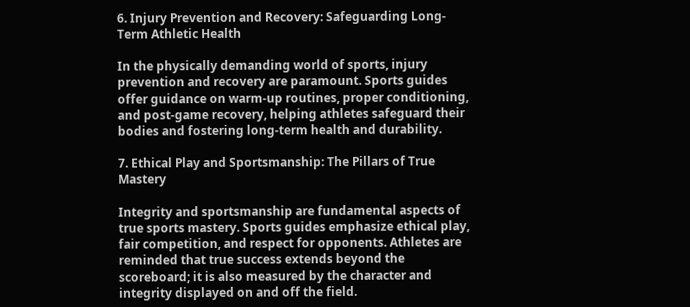6. Injury Prevention and Recovery: Safeguarding Long-Term Athletic Health

In the physically demanding world of sports, injury prevention and recovery are paramount. Sports guides offer guidance on warm-up routines, proper conditioning, and post-game recovery, helping athletes safeguard their bodies and fostering long-term health and durability.

7. Ethical Play and Sportsmanship: The Pillars of True Mastery

Integrity and sportsmanship are fundamental aspects of true sports mastery. Sports guides emphasize ethical play, fair competition, and respect for opponents. Athletes are reminded that true success extends beyond the scoreboard; it is also measured by the character and integrity displayed on and off the field.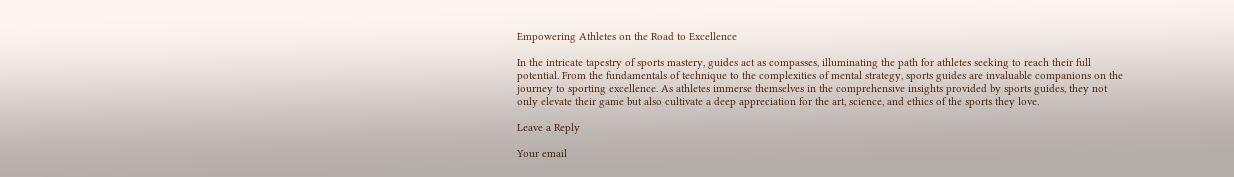Empowering Athletes on the Road to Excellence

In the intricate tapestry of sports mastery, guides act as compasses, illuminating the path for athletes seeking to reach their full potential. From the fundamentals of technique to the complexities of mental strategy, sports guides are invaluable companions on the journey to sporting excellence. As athletes immerse themselves in the comprehensive insights provided by sports guides, they not only elevate their game but also cultivate a deep appreciation for the art, science, and ethics of the sports they love.

Leave a Reply

Your email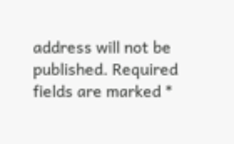address will not be published. Required fields are marked *